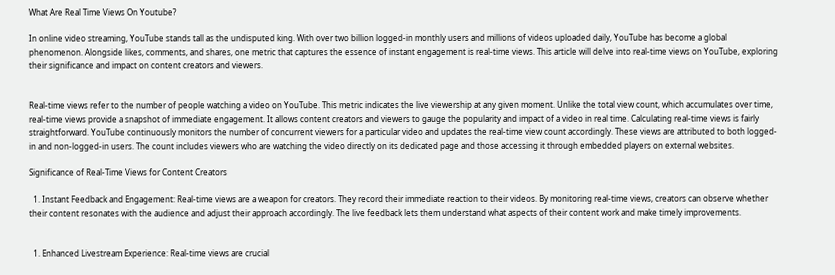What Are Real Time Views On Youtube?

In online video streaming, YouTube stands tall as the undisputed king. With over two billion logged-in monthly users and millions of videos uploaded daily, YouTube has become a global phenomenon. Alongside likes, comments, and shares, one metric that captures the essence of instant engagement is real-time views. This article will delve into real-time views on YouTube, exploring their significance and impact on content creators and viewers.


Real-time views refer to the number of people watching a video on YouTube. This metric indicates the live viewership at any given moment. Unlike the total view count, which accumulates over time, real-time views provide a snapshot of immediate engagement. It allows content creators and viewers to gauge the popularity and impact of a video in real time. Calculating real-time views is fairly straightforward. YouTube continuously monitors the number of concurrent viewers for a particular video and updates the real-time view count accordingly. These views are attributed to both logged-in and non-logged-in users. The count includes viewers who are watching the video directly on its dedicated page and those accessing it through embedded players on external websites.

Significance of Real-Time Views for Content Creators

  1. Instant Feedback and Engagement: Real-time views are a weapon for creators. They record their immediate reaction to their videos. By monitoring real-time views, creators can observe whether their content resonates with the audience and adjust their approach accordingly. The live feedback lets them understand what aspects of their content work and make timely improvements.


  1. Enhanced Livestream Experience: Real-time views are crucial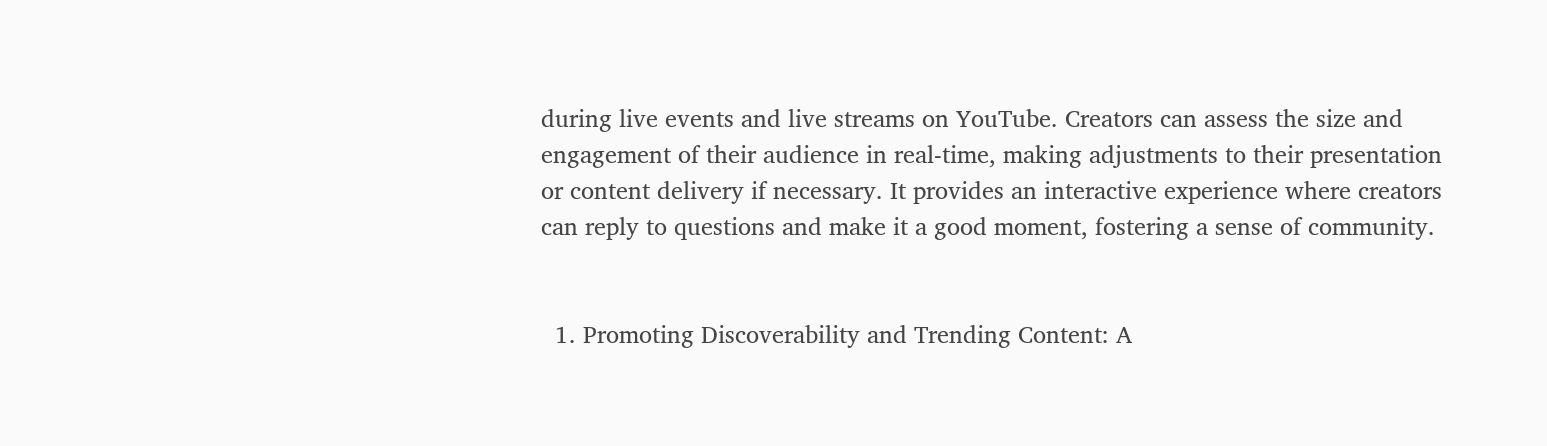during live events and live streams on YouTube. Creators can assess the size and engagement of their audience in real-time, making adjustments to their presentation or content delivery if necessary. It provides an interactive experience where creators can reply to questions and make it a good moment, fostering a sense of community.


  1. Promoting Discoverability and Trending Content: A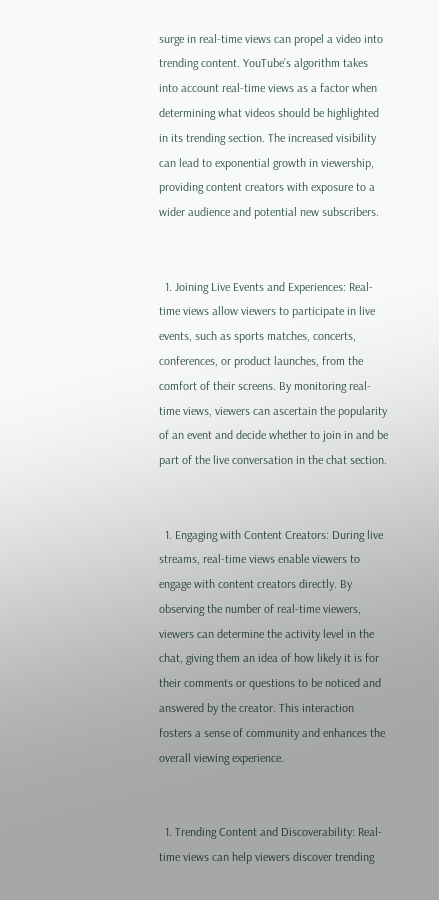surge in real-time views can propel a video into trending content. YouTube’s algorithm takes into account real-time views as a factor when determining what videos should be highlighted in its trending section. The increased visibility can lead to exponential growth in viewership, providing content creators with exposure to a wider audience and potential new subscribers.


  1. Joining Live Events and Experiences: Real-time views allow viewers to participate in live events, such as sports matches, concerts, conferences, or product launches, from the comfort of their screens. By monitoring real-time views, viewers can ascertain the popularity of an event and decide whether to join in and be part of the live conversation in the chat section.


  1. Engaging with Content Creators: During live streams, real-time views enable viewers to engage with content creators directly. By observing the number of real-time viewers, viewers can determine the activity level in the chat, giving them an idea of how likely it is for their comments or questions to be noticed and answered by the creator. This interaction fosters a sense of community and enhances the overall viewing experience.


  1. Trending Content and Discoverability: Real-time views can help viewers discover trending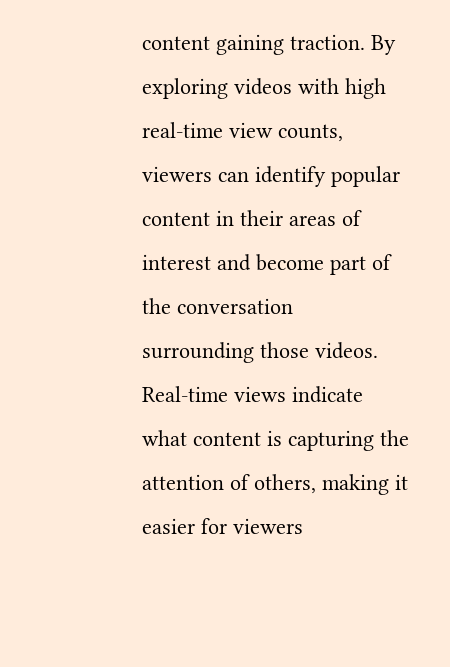content gaining traction. By exploring videos with high real-time view counts, viewers can identify popular content in their areas of interest and become part of the conversation surrounding those videos. Real-time views indicate what content is capturing the attention of others, making it easier for viewers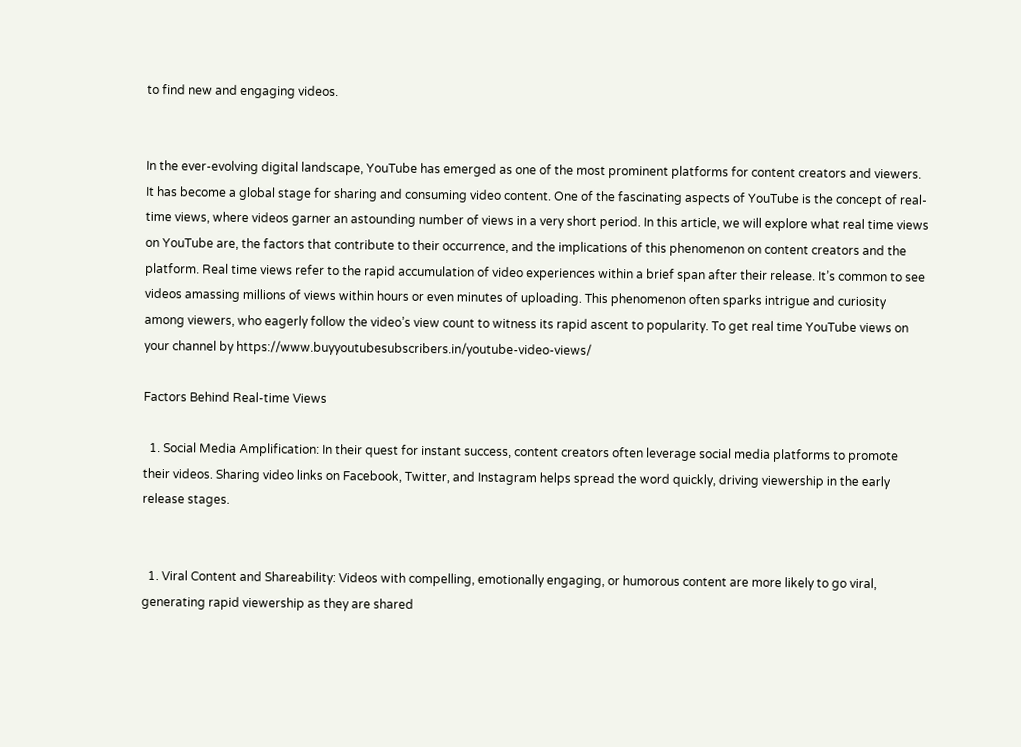to find new and engaging videos.


In the ever-evolving digital landscape, YouTube has emerged as one of the most prominent platforms for content creators and viewers. It has become a global stage for sharing and consuming video content. One of the fascinating aspects of YouTube is the concept of real-time views, where videos garner an astounding number of views in a very short period. In this article, we will explore what real time views on YouTube are, the factors that contribute to their occurrence, and the implications of this phenomenon on content creators and the platform. Real time views refer to the rapid accumulation of video experiences within a brief span after their release. It’s common to see videos amassing millions of views within hours or even minutes of uploading. This phenomenon often sparks intrigue and curiosity among viewers, who eagerly follow the video’s view count to witness its rapid ascent to popularity. To get real time YouTube views on your channel by https://www.buyyoutubesubscribers.in/youtube-video-views/

Factors Behind Real-time Views

  1. Social Media Amplification: In their quest for instant success, content creators often leverage social media platforms to promote their videos. Sharing video links on Facebook, Twitter, and Instagram helps spread the word quickly, driving viewership in the early release stages.


  1. Viral Content and Shareability: Videos with compelling, emotionally engaging, or humorous content are more likely to go viral, generating rapid viewership as they are shared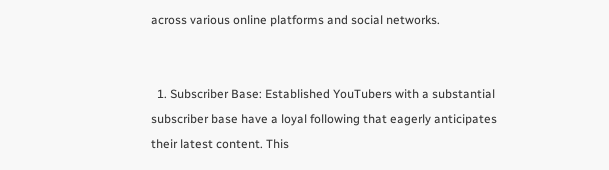across various online platforms and social networks.


  1. Subscriber Base: Established YouTubers with a substantial subscriber base have a loyal following that eagerly anticipates their latest content. This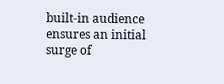built-in audience ensures an initial surge of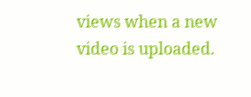views when a new video is uploaded.